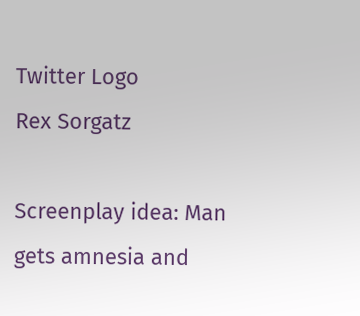Twitter Logo
Rex Sorgatz

Screenplay idea: Man gets amnesia and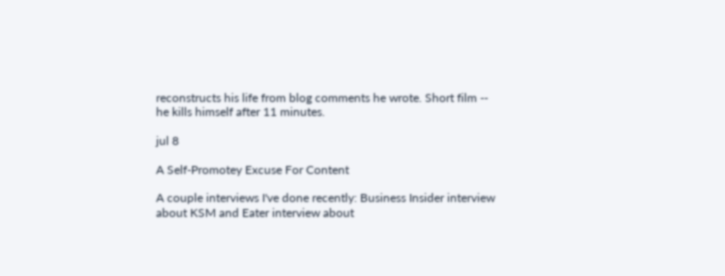reconstructs his life from blog comments he wrote. Short film -- he kills himself after 11 minutes.

jul 8

A Self-Promotey Excuse For Content

A couple interviews I've done recently: Business Insider interview about KSM and Eater interview about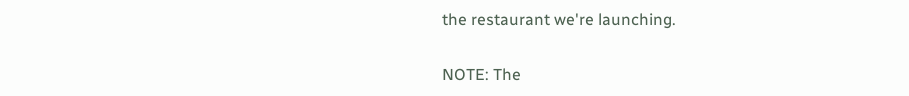the restaurant we're launching.

NOTE: The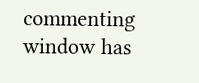commenting window has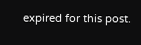expired for this post.